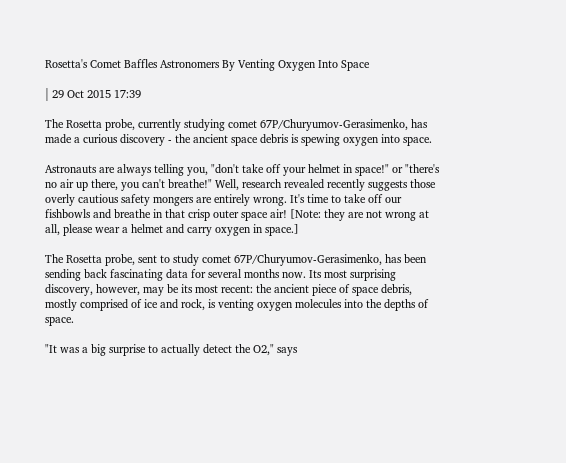Rosetta's Comet Baffles Astronomers By Venting Oxygen Into Space

| 29 Oct 2015 17:39

The Rosetta probe, currently studying comet 67P/Churyumov-Gerasimenko, has made a curious discovery - the ancient space debris is spewing oxygen into space.

Astronauts are always telling you, "don't take off your helmet in space!" or "there's no air up there, you can't breathe!" Well, research revealed recently suggests those overly cautious safety mongers are entirely wrong. It's time to take off our fishbowls and breathe in that crisp outer space air! [Note: they are not wrong at all, please wear a helmet and carry oxygen in space.]

The Rosetta probe, sent to study comet 67P/Churyumov-Gerasimenko, has been sending back fascinating data for several months now. Its most surprising discovery, however, may be its most recent: the ancient piece of space debris, mostly comprised of ice and rock, is venting oxygen molecules into the depths of space.

"It was a big surprise to actually detect the O2," says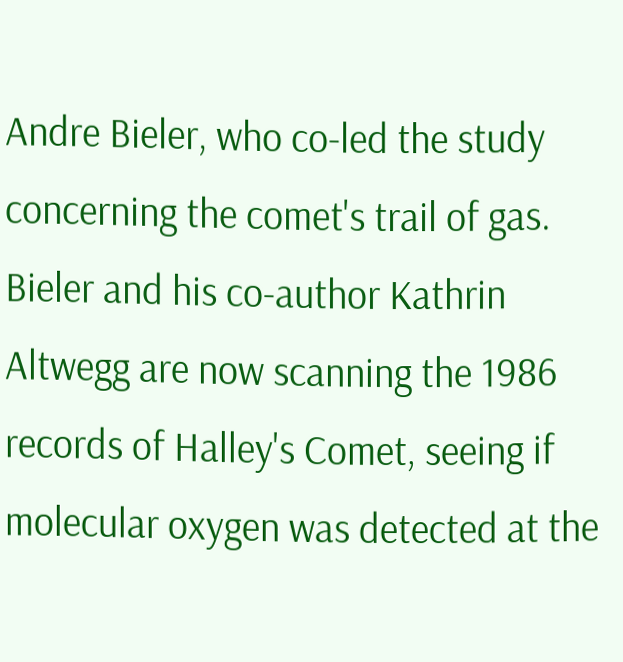Andre Bieler, who co-led the study concerning the comet's trail of gas. Bieler and his co-author Kathrin Altwegg are now scanning the 1986 records of Halley's Comet, seeing if molecular oxygen was detected at the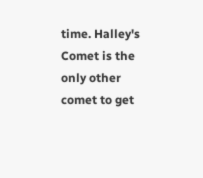time. Halley's Comet is the only other comet to get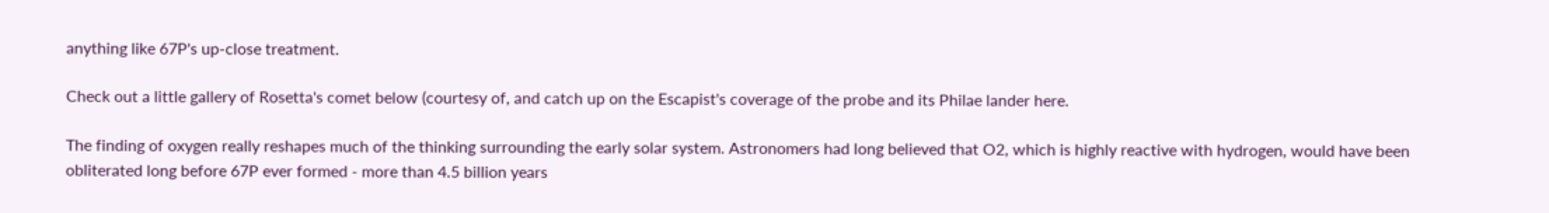anything like 67P's up-close treatment.

Check out a little gallery of Rosetta's comet below (courtesy of, and catch up on the Escapist's coverage of the probe and its Philae lander here.

The finding of oxygen really reshapes much of the thinking surrounding the early solar system. Astronomers had long believed that O2, which is highly reactive with hydrogen, would have been obliterated long before 67P ever formed - more than 4.5 billion years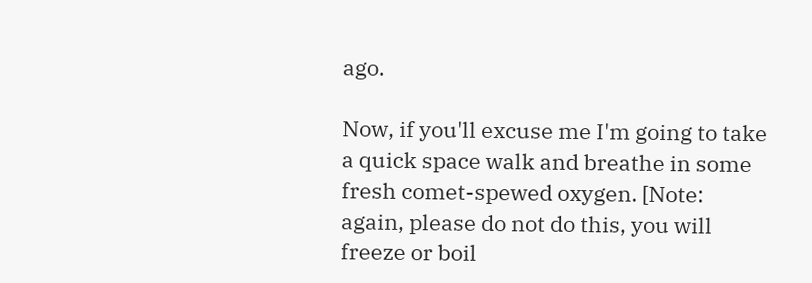ago.

Now, if you'll excuse me I'm going to take a quick space walk and breathe in some fresh comet-spewed oxygen. [Note: again, please do not do this, you will freeze or boil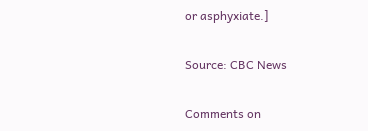or asphyxiate.]

Source: CBC News

Comments on